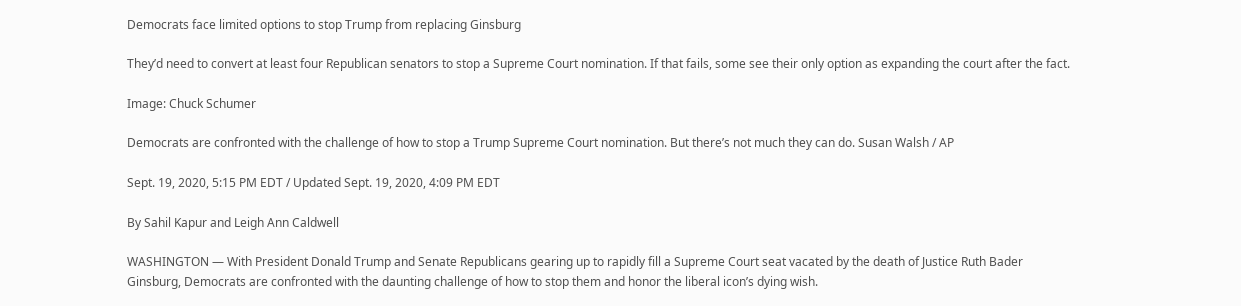Democrats face limited options to stop Trump from replacing Ginsburg

They’d need to convert at least four Republican senators to stop a Supreme Court nomination. If that fails, some see their only option as expanding the court after the fact.

Image: Chuck Schumer

Democrats are confronted with the challenge of how to stop a Trump Supreme Court nomination. But there’s not much they can do. Susan Walsh / AP

Sept. 19, 2020, 5:15 PM EDT / Updated Sept. 19, 2020, 4:09 PM EDT

By Sahil Kapur and Leigh Ann Caldwell

WASHINGTON — With President Donald Trump and Senate Republicans gearing up to rapidly fill a Supreme Court seat vacated by the death of Justice Ruth Bader Ginsburg, Democrats are confronted with the daunting challenge of how to stop them and honor the liberal icon’s dying wish.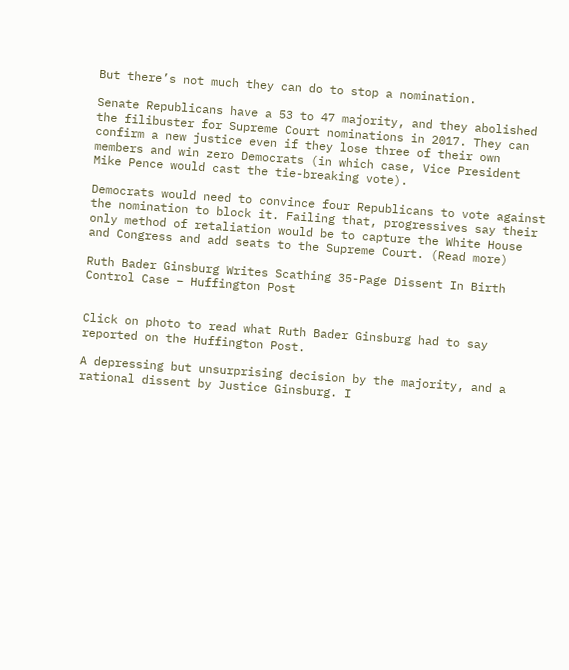But there’s not much they can do to stop a nomination.

Senate Republicans have a 53 to 47 majority, and they abolished the filibuster for Supreme Court nominations in 2017. They can confirm a new justice even if they lose three of their own members and win zero Democrats (in which case, Vice President Mike Pence would cast the tie-breaking vote).

Democrats would need to convince four Republicans to vote against the nomination to block it. Failing that, progressives say their only method of retaliation would be to capture the White House and Congress and add seats to the Supreme Court. (Read more)

Ruth Bader Ginsburg Writes Scathing 35-Page Dissent In Birth Control Case – Huffington Post


Click on photo to read what Ruth Bader Ginsburg had to say reported on the Huffington Post.

A depressing but unsurprising decision by the majority, and a rational dissent by Justice Ginsburg. I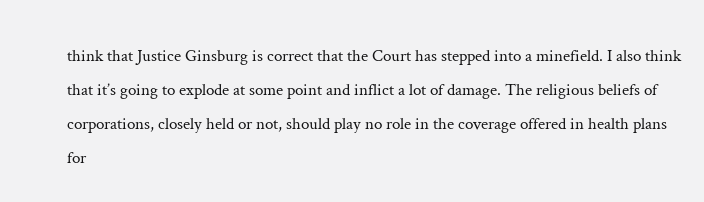think that Justice Ginsburg is correct that the Court has stepped into a minefield. I also think that it’s going to explode at some point and inflict a lot of damage. The religious beliefs of corporations, closely held or not, should play no role in the coverage offered in health plans for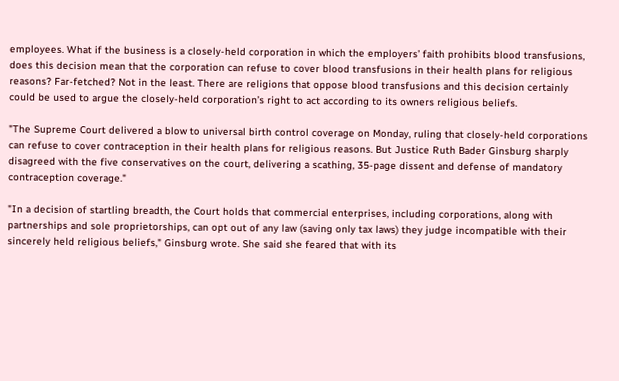employees. What if the business is a closely-held corporation in which the employers’ faith prohibits blood transfusions, does this decision mean that the corporation can refuse to cover blood transfusions in their health plans for religious reasons? Far-fetched? Not in the least. There are religions that oppose blood transfusions and this decision certainly could be used to argue the closely-held corporation’s right to act according to its owners religious beliefs.

"The Supreme Court delivered a blow to universal birth control coverage on Monday, ruling that closely-held corporations can refuse to cover contraception in their health plans for religious reasons. But Justice Ruth Bader Ginsburg sharply disagreed with the five conservatives on the court, delivering a scathing, 35-page dissent and defense of mandatory contraception coverage."

"In a decision of startling breadth, the Court holds that commercial enterprises, including corporations, along with partnerships and sole proprietorships, can opt out of any law (saving only tax laws) they judge incompatible with their sincerely held religious beliefs," Ginsburg wrote. She said she feared that with its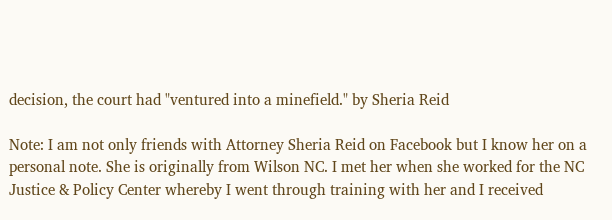decision, the court had "ventured into a minefield." by Sheria Reid

Note: I am not only friends with Attorney Sheria Reid on Facebook but I know her on a personal note. She is originally from Wilson NC. I met her when she worked for the NC Justice & Policy Center whereby I went through training with her and I received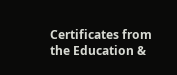Certificates from the Education &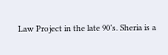Law Project in the late 90’s. Sheria is a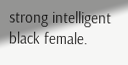strong intelligent black female.